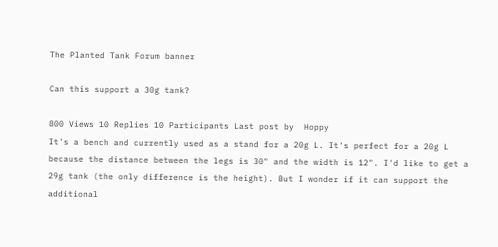The Planted Tank Forum banner

Can this support a 30g tank?

800 Views 10 Replies 10 Participants Last post by  Hoppy
It's a bench and currently used as a stand for a 20g L. It's perfect for a 20g L because the distance between the legs is 30" and the width is 12". I'd like to get a 29g tank (the only difference is the height). But I wonder if it can support the additional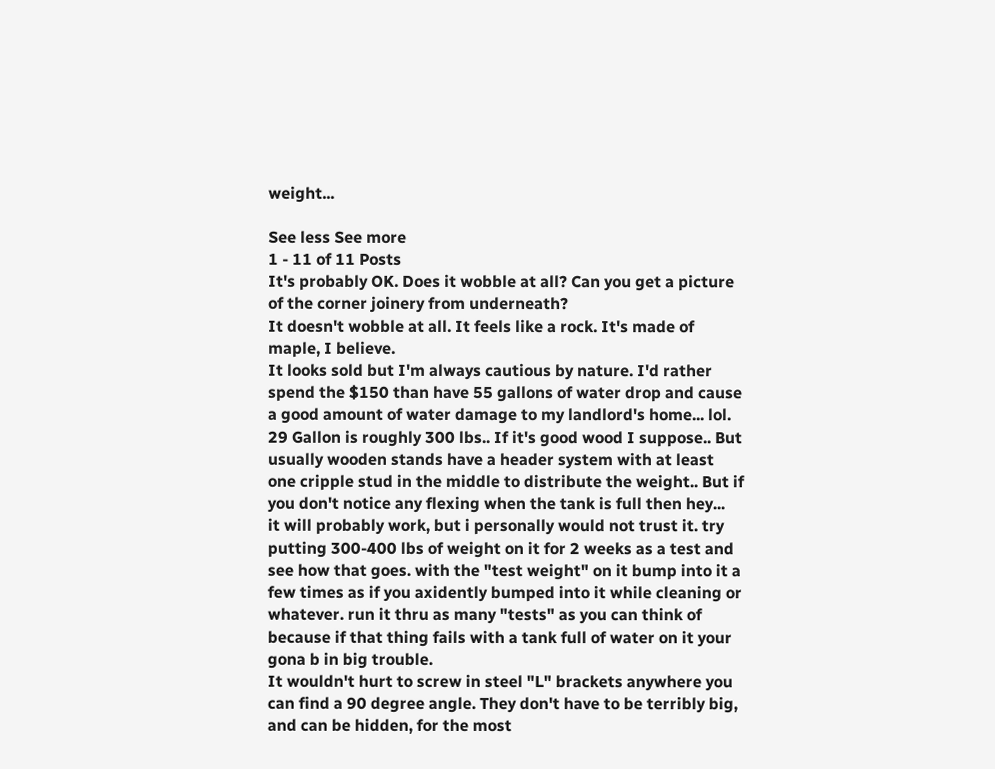weight...

See less See more
1 - 11 of 11 Posts
It's probably OK. Does it wobble at all? Can you get a picture of the corner joinery from underneath?
It doesn't wobble at all. It feels like a rock. It's made of maple, I believe.
It looks sold but I'm always cautious by nature. I'd rather spend the $150 than have 55 gallons of water drop and cause a good amount of water damage to my landlord's home... lol.
29 Gallon is roughly 300 lbs.. If it's good wood I suppose.. But usually wooden stands have a header system with at least one cripple stud in the middle to distribute the weight.. But if you don't notice any flexing when the tank is full then hey...
it will probably work, but i personally would not trust it. try putting 300-400 lbs of weight on it for 2 weeks as a test and see how that goes. with the "test weight" on it bump into it a few times as if you axidently bumped into it while cleaning or whatever. run it thru as many "tests" as you can think of because if that thing fails with a tank full of water on it your gona b in big trouble.
It wouldn't hurt to screw in steel "L" brackets anywhere you can find a 90 degree angle. They don't have to be terribly big, and can be hidden, for the most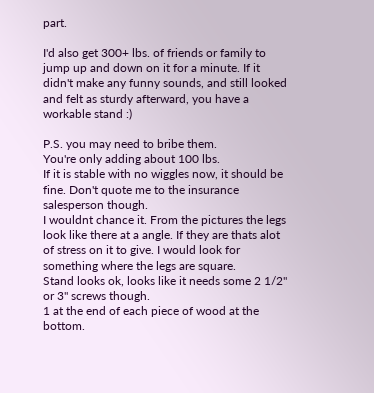part.

I'd also get 300+ lbs. of friends or family to jump up and down on it for a minute. If it didn't make any funny sounds, and still looked and felt as sturdy afterward, you have a workable stand :)

P.S. you may need to bribe them.
You're only adding about 100 lbs.
If it is stable with no wiggles now, it should be fine. Don't quote me to the insurance salesperson though.
I wouldnt chance it. From the pictures the legs look like there at a angle. If they are thats alot of stress on it to give. I would look for something where the legs are square.
Stand looks ok, looks like it needs some 2 1/2" or 3" screws though.
1 at the end of each piece of wood at the bottom.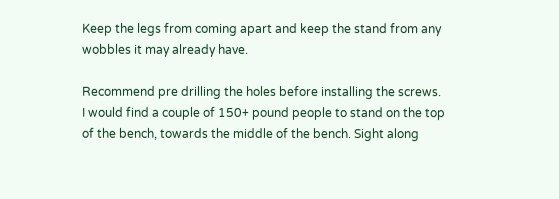Keep the legs from coming apart and keep the stand from any wobbles it may already have.

Recommend pre drilling the holes before installing the screws.
I would find a couple of 150+ pound people to stand on the top of the bench, towards the middle of the bench. Sight along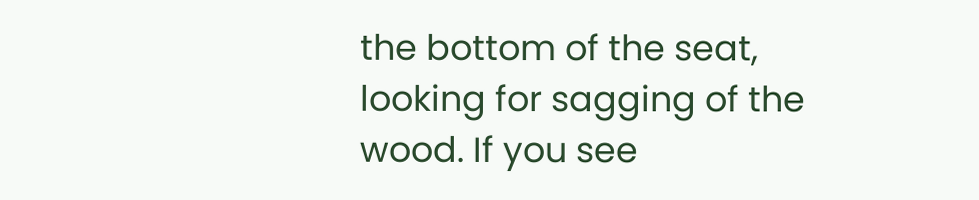the bottom of the seat, looking for sagging of the wood. If you see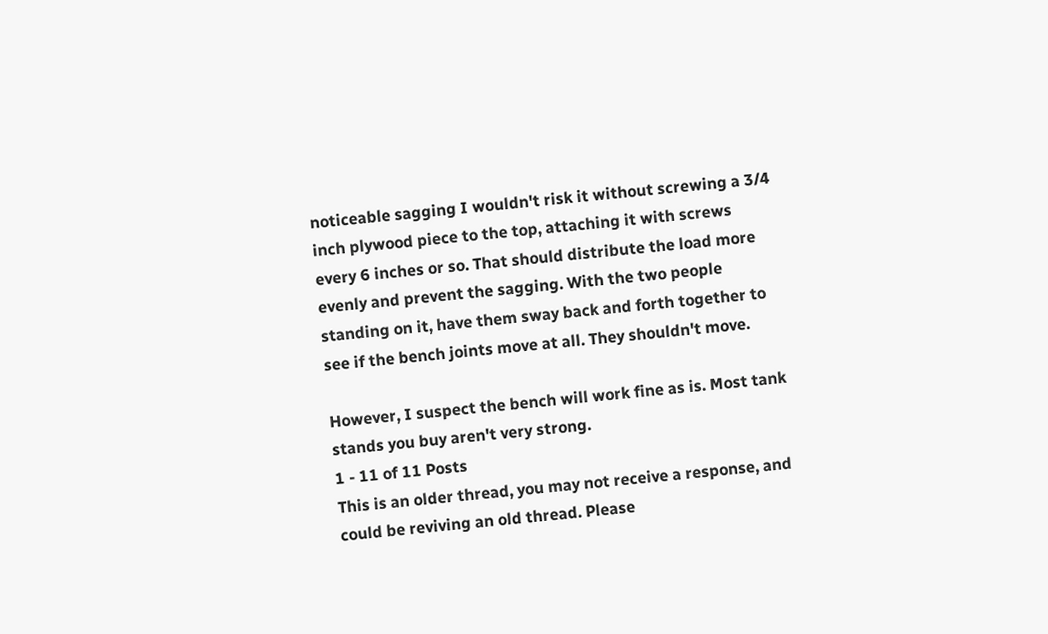noticeable sagging I wouldn't risk it without screwing a 3/4 inch plywood piece to the top, attaching it with screws every 6 inches or so. That should distribute the load more evenly and prevent the sagging. With the two people standing on it, have them sway back and forth together to see if the bench joints move at all. They shouldn't move.

However, I suspect the bench will work fine as is. Most tank stands you buy aren't very strong.
1 - 11 of 11 Posts
This is an older thread, you may not receive a response, and could be reviving an old thread. Please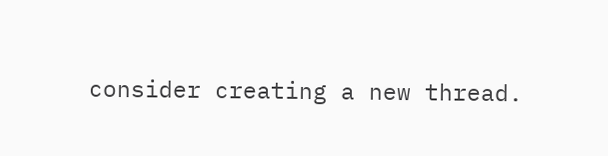consider creating a new thread.